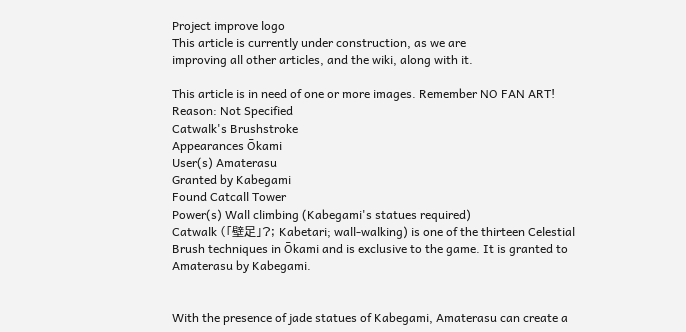Project improve logo
This article is currently under construction, as we are
improving all other articles, and the wiki, along with it.

This article is in need of one or more images. Remember NO FAN ART!
Reason: Not Specified
Catwalk's Brushstroke
Appearances Ōkami
User(s) Amaterasu
Granted by Kabegami
Found Catcall Tower
Power(s) Wall climbing (Kabegami's statues required)
Catwalk (「壁足」?; Kabetari; wall-walking) is one of the thirteen Celestial Brush techniques in Ōkami and is exclusive to the game. It is granted to Amaterasu by Kabegami.


With the presence of jade statues of Kabegami, Amaterasu can create a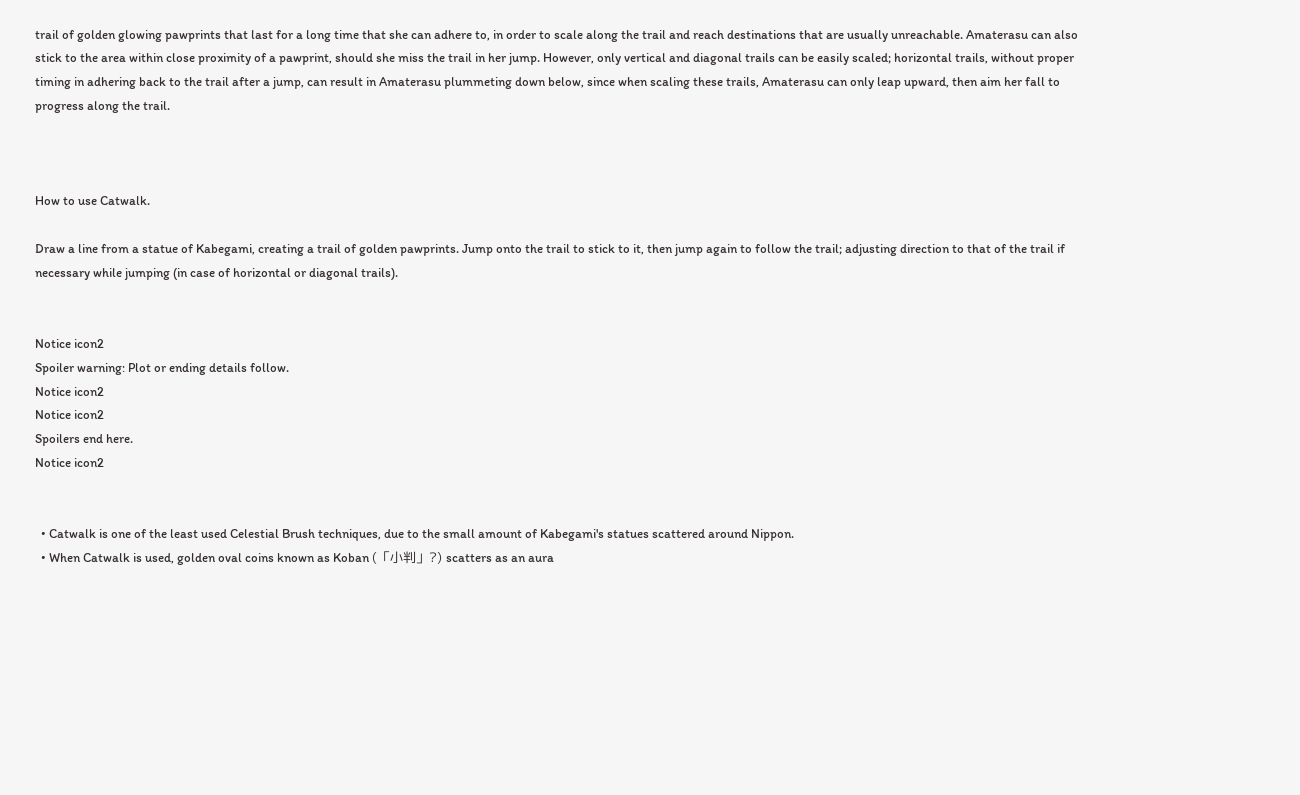trail of golden glowing pawprints that last for a long time that she can adhere to, in order to scale along the trail and reach destinations that are usually unreachable. Amaterasu can also stick to the area within close proximity of a pawprint, should she miss the trail in her jump. However, only vertical and diagonal trails can be easily scaled; horizontal trails, without proper timing in adhering back to the trail after a jump, can result in Amaterasu plummeting down below, since when scaling these trails, Amaterasu can only leap upward, then aim her fall to progress along the trail.



How to use Catwalk.

Draw a line from a statue of Kabegami, creating a trail of golden pawprints. Jump onto the trail to stick to it, then jump again to follow the trail; adjusting direction to that of the trail if necessary while jumping (in case of horizontal or diagonal trails).


Notice icon2
Spoiler warning: Plot or ending details follow.
Notice icon2
Notice icon2
Spoilers end here.
Notice icon2


  • Catwalk is one of the least used Celestial Brush techniques, due to the small amount of Kabegami's statues scattered around Nippon.
  • When Catwalk is used, golden oval coins known as Koban (「小判」?) scatters as an aura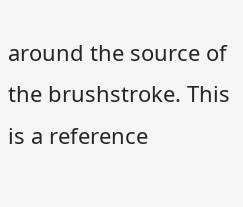around the source of the brushstroke. This is a reference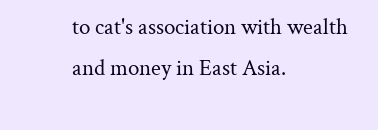to cat's association with wealth and money in East Asia.